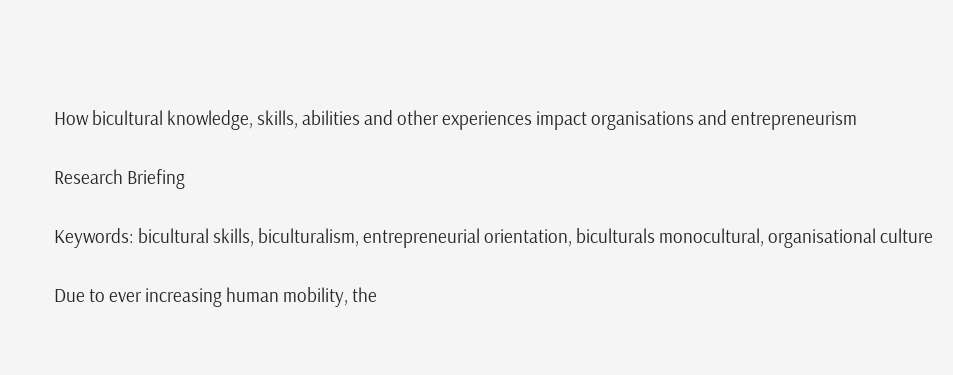How bicultural knowledge, skills, abilities and other experiences impact organisations and entrepreneurism

Research Briefing

Keywords: bicultural skills, biculturalism, entrepreneurial orientation, biculturals monocultural, organisational culture

Due to ever increasing human mobility, the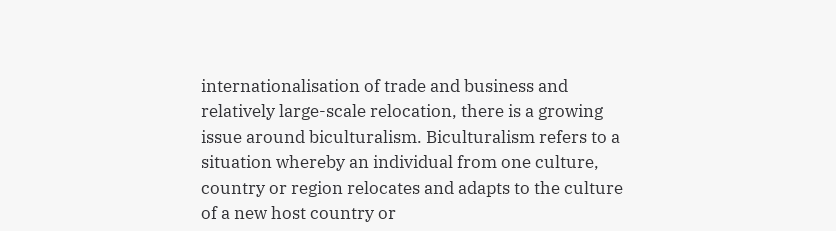internationalisation of trade and business and relatively large-scale relocation, there is a growing issue around biculturalism. Biculturalism refers to a situation whereby an individual from one culture, country or region relocates and adapts to the culture of a new host country or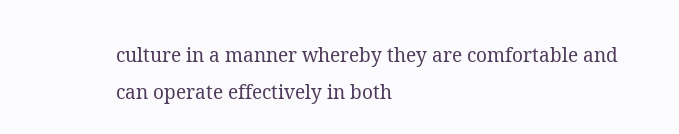culture in a manner whereby they are comfortable and can operate effectively in both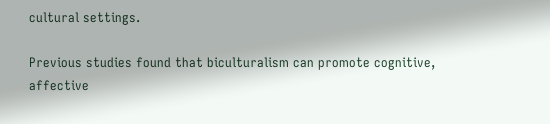cultural settings.

Previous studies found that biculturalism can promote cognitive, affective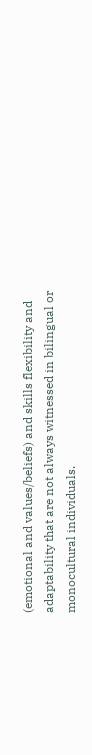(emotional and values/beliefs) and skills flexibility and adaptability that are not always witnessed in bilingual or monocultural individuals.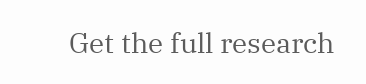Get the full research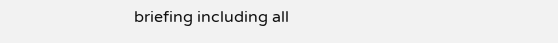briefing including all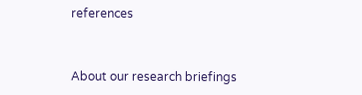references


About our research briefings